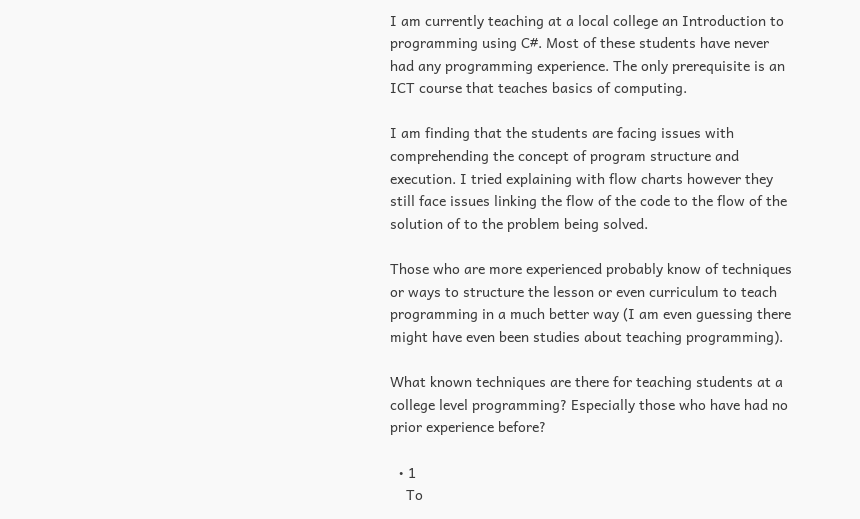I am currently teaching at a local college an Introduction to programming using C#. Most of these students have never had any programming experience. The only prerequisite is an ICT course that teaches basics of computing.

I am finding that the students are facing issues with comprehending the concept of program structure and execution. I tried explaining with flow charts however they still face issues linking the flow of the code to the flow of the solution of to the problem being solved.

Those who are more experienced probably know of techniques or ways to structure the lesson or even curriculum to teach programming in a much better way (I am even guessing there might have even been studies about teaching programming).

What known techniques are there for teaching students at a college level programming? Especially those who have had no prior experience before?

  • 1
    To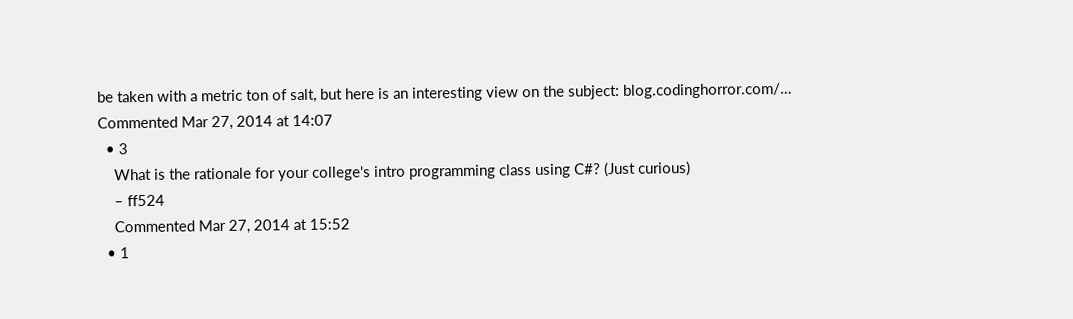be taken with a metric ton of salt, but here is an interesting view on the subject: blog.codinghorror.com/… Commented Mar 27, 2014 at 14:07
  • 3
    What is the rationale for your college's intro programming class using C#? (Just curious)
    – ff524
    Commented Mar 27, 2014 at 15:52
  • 1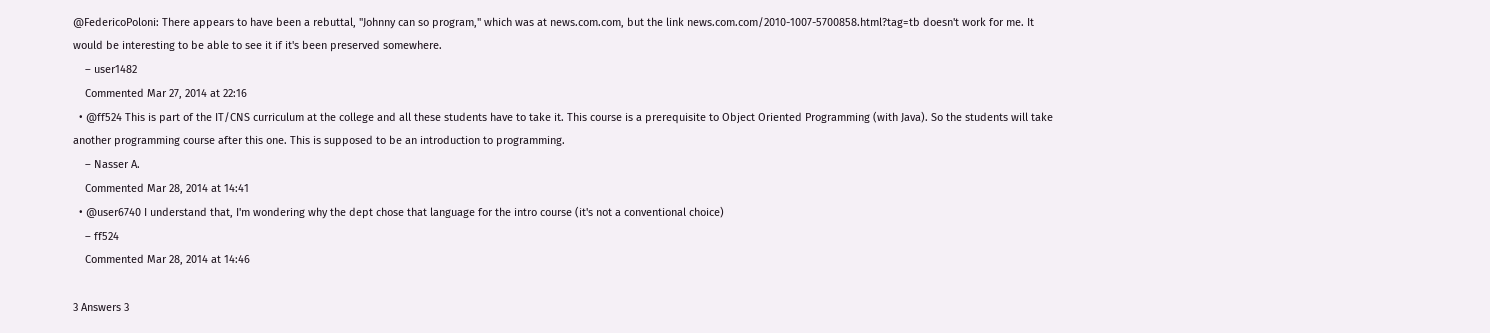@FedericoPoloni: There appears to have been a rebuttal, "Johnny can so program," which was at news.com.com, but the link news.com.com/2010-1007-5700858.html?tag=tb doesn't work for me. It would be interesting to be able to see it if it's been preserved somewhere.
    – user1482
    Commented Mar 27, 2014 at 22:16
  • @ff524 This is part of the IT/CNS curriculum at the college and all these students have to take it. This course is a prerequisite to Object Oriented Programming (with Java). So the students will take another programming course after this one. This is supposed to be an introduction to programming.
    – Nasser A.
    Commented Mar 28, 2014 at 14:41
  • @user6740 I understand that, I'm wondering why the dept chose that language for the intro course (it's not a conventional choice)
    – ff524
    Commented Mar 28, 2014 at 14:46

3 Answers 3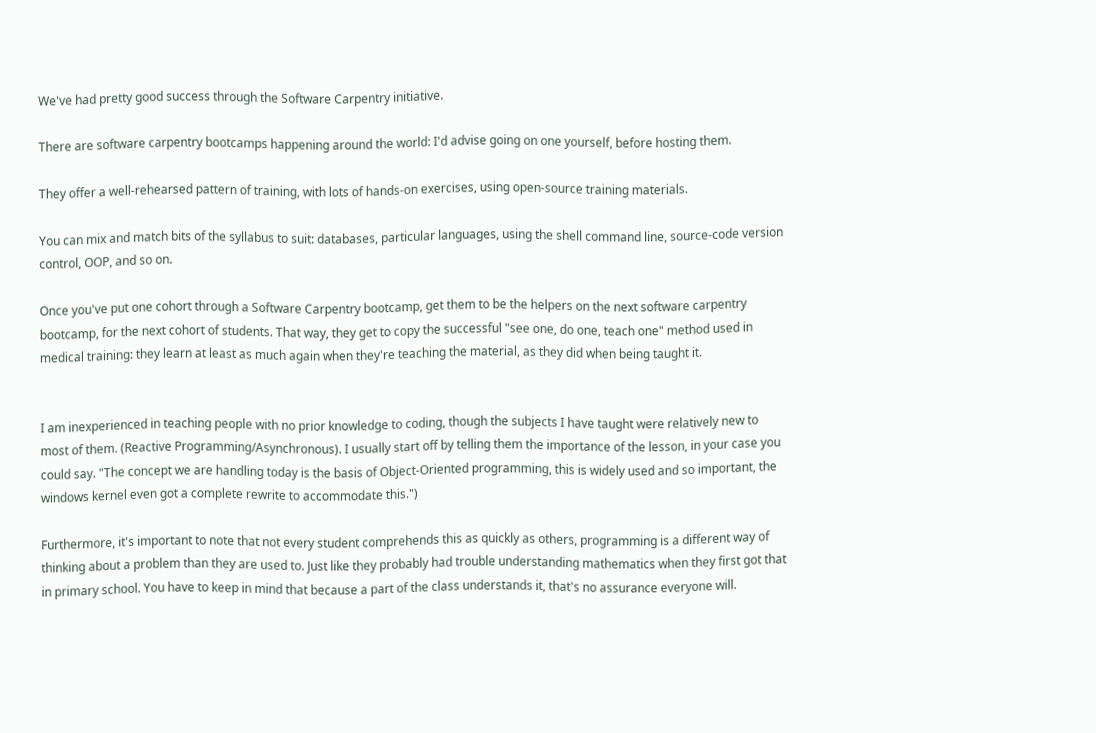We've had pretty good success through the Software Carpentry initiative.

There are software carpentry bootcamps happening around the world: I'd advise going on one yourself, before hosting them.

They offer a well-rehearsed pattern of training, with lots of hands-on exercises, using open-source training materials.

You can mix and match bits of the syllabus to suit: databases, particular languages, using the shell command line, source-code version control, OOP, and so on.

Once you've put one cohort through a Software Carpentry bootcamp, get them to be the helpers on the next software carpentry bootcamp, for the next cohort of students. That way, they get to copy the successful "see one, do one, teach one" method used in medical training: they learn at least as much again when they're teaching the material, as they did when being taught it.


I am inexperienced in teaching people with no prior knowledge to coding, though the subjects I have taught were relatively new to most of them. (Reactive Programming/Asynchronous). I usually start off by telling them the importance of the lesson, in your case you could say. "The concept we are handling today is the basis of Object-Oriented programming, this is widely used and so important, the windows kernel even got a complete rewrite to accommodate this.")

Furthermore, it's important to note that not every student comprehends this as quickly as others, programming is a different way of thinking about a problem than they are used to. Just like they probably had trouble understanding mathematics when they first got that in primary school. You have to keep in mind that because a part of the class understands it, that's no assurance everyone will.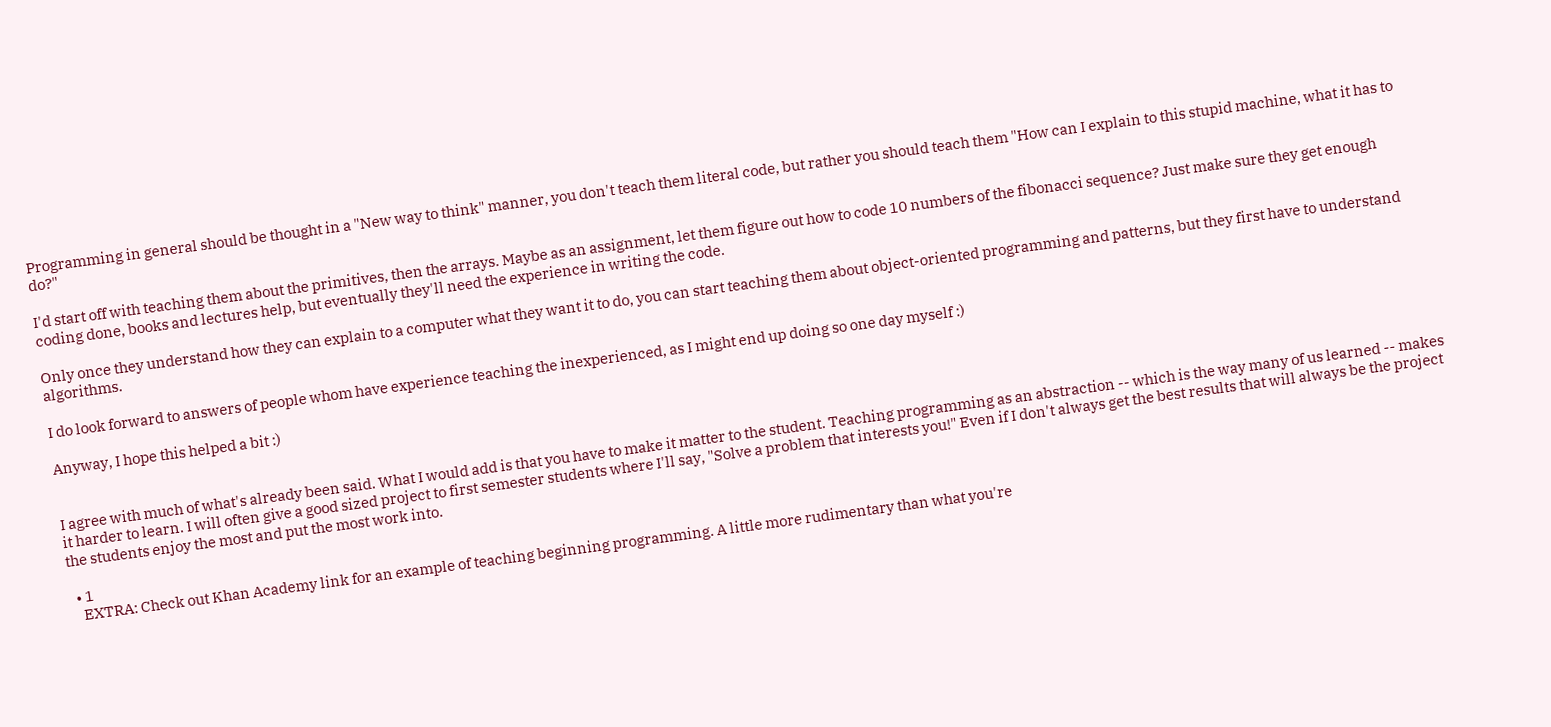Programming in general should be thought in a "New way to think" manner, you don't teach them literal code, but rather you should teach them "How can I explain to this stupid machine, what it has to do?"

I'd start off with teaching them about the primitives, then the arrays. Maybe as an assignment, let them figure out how to code 10 numbers of the fibonacci sequence? Just make sure they get enough coding done, books and lectures help, but eventually they'll need the experience in writing the code.

Only once they understand how they can explain to a computer what they want it to do, you can start teaching them about object-oriented programming and patterns, but they first have to understand algorithms.

I do look forward to answers of people whom have experience teaching the inexperienced, as I might end up doing so one day myself :)

Anyway, I hope this helped a bit :)


I agree with much of what's already been said. What I would add is that you have to make it matter to the student. Teaching programming as an abstraction -- which is the way many of us learned -- makes it harder to learn. I will often give a good sized project to first semester students where I'll say, "Solve a problem that interests you!" Even if I don't always get the best results that will always be the project the students enjoy the most and put the most work into.

  • 1
    EXTRA: Check out Khan Academy link for an example of teaching beginning programming. A little more rudimentary than what you're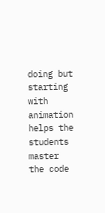doing but starting with animation helps the students master the code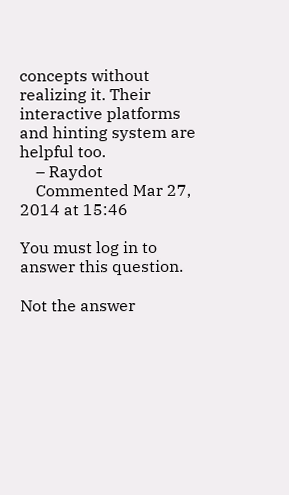concepts without realizing it. Their interactive platforms and hinting system are helpful too.
    – Raydot
    Commented Mar 27, 2014 at 15:46

You must log in to answer this question.

Not the answer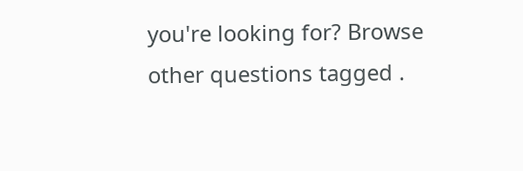you're looking for? Browse other questions tagged .